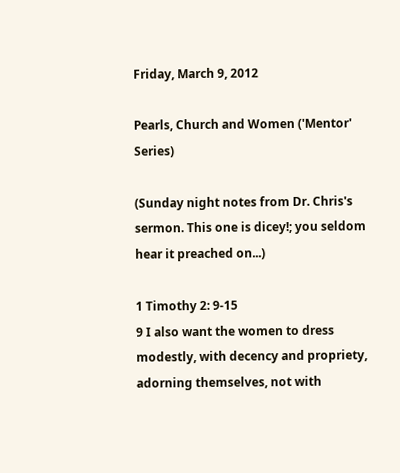Friday, March 9, 2012

Pearls, Church and Women ('Mentor' Series)

(Sunday night notes from Dr. Chris's sermon. This one is dicey!; you seldom hear it preached on...)

1 Timothy 2: 9-15
9 I also want the women to dress modestly, with decency and propriety, adorning themselves, not with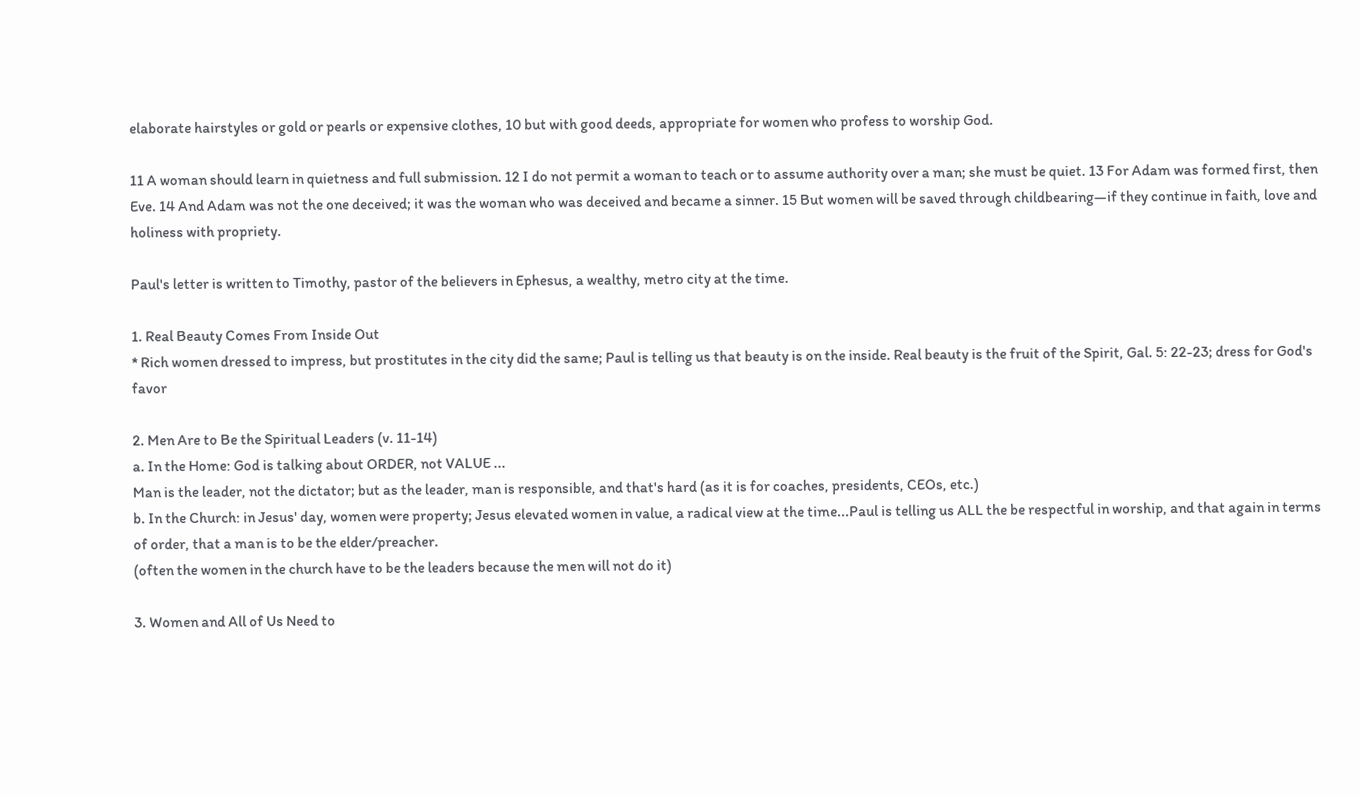elaborate hairstyles or gold or pearls or expensive clothes, 10 but with good deeds, appropriate for women who profess to worship God.

11 A woman should learn in quietness and full submission. 12 I do not permit a woman to teach or to assume authority over a man; she must be quiet. 13 For Adam was formed first, then Eve. 14 And Adam was not the one deceived; it was the woman who was deceived and became a sinner. 15 But women will be saved through childbearing—if they continue in faith, love and holiness with propriety.

Paul's letter is written to Timothy, pastor of the believers in Ephesus, a wealthy, metro city at the time.

1. Real Beauty Comes From Inside Out
* Rich women dressed to impress, but prostitutes in the city did the same; Paul is telling us that beauty is on the inside. Real beauty is the fruit of the Spirit, Gal. 5: 22-23; dress for God's favor

2. Men Are to Be the Spiritual Leaders (v. 11-14)
a. In the Home: God is talking about ORDER, not VALUE ...
Man is the leader, not the dictator; but as the leader, man is responsible, and that's hard (as it is for coaches, presidents, CEOs, etc.)
b. In the Church: in Jesus' day, women were property; Jesus elevated women in value, a radical view at the time...Paul is telling us ALL the be respectful in worship, and that again in terms of order, that a man is to be the elder/preacher.
(often the women in the church have to be the leaders because the men will not do it)

3. Women and All of Us Need to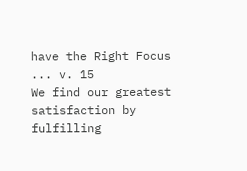have the Right Focus ... v. 15
We find our greatest satisfaction by fulfilling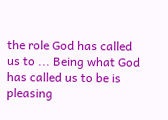the role God has called us to ... Being what God has called us to be is pleasing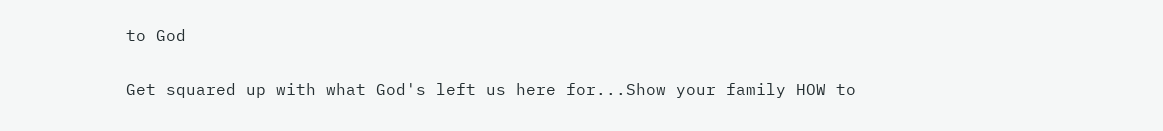to God

Get squared up with what God's left us here for...Show your family HOW to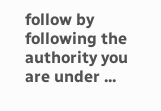follow by following the authority you are under ...